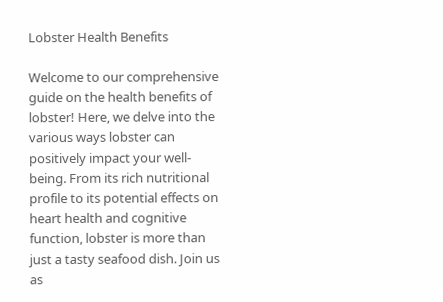Lobster Health Benefits

Welcome to our comprehensive guide on the health benefits of lobster! Here, we delve into the various ways lobster can positively impact your well-being. From its rich nutritional profile to its potential effects on heart health and cognitive function, lobster is more than just a tasty seafood dish. Join us as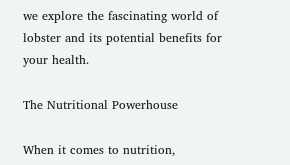we explore the fascinating world of lobster and its potential benefits for your health.

The Nutritional Powerhouse

When it comes to nutrition,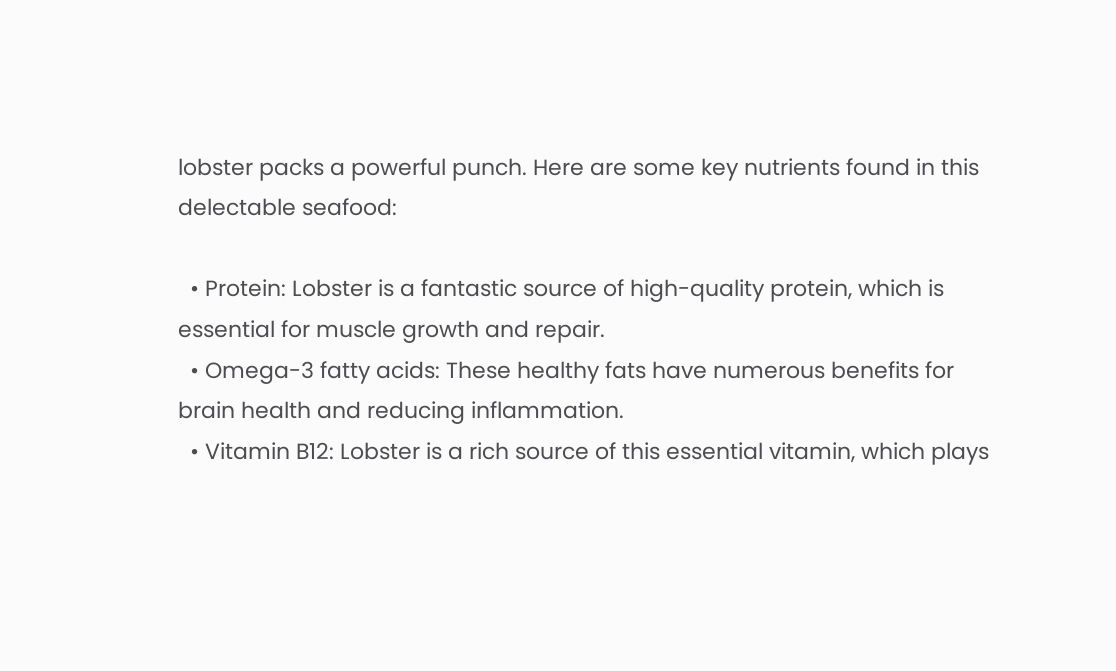lobster packs a powerful punch. Here are some key nutrients found in this delectable seafood:

  • Protein: Lobster is a fantastic source of high-quality protein, which is essential for muscle growth and repair.
  • Omega-3 fatty acids: These healthy fats have numerous benefits for brain health and reducing inflammation.
  • Vitamin B12: Lobster is a rich source of this essential vitamin, which plays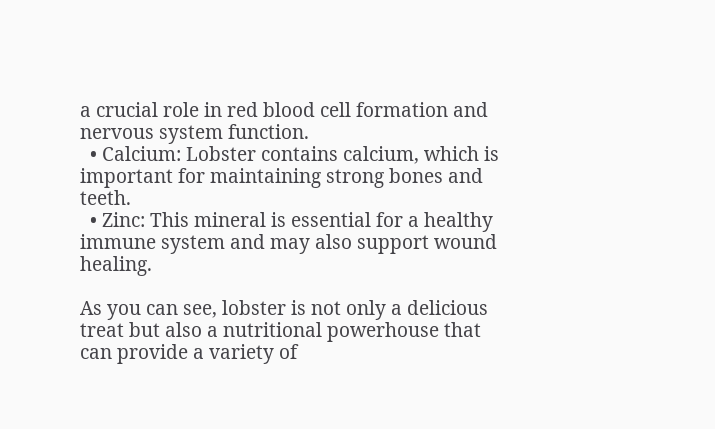a crucial role in red blood cell formation and nervous system function.
  • Calcium: Lobster contains calcium, which is important for maintaining strong bones and teeth.
  • Zinc: This mineral is essential for a healthy immune system and may also support wound healing.

As you can see, lobster is not only a delicious treat but also a nutritional powerhouse that can provide a variety of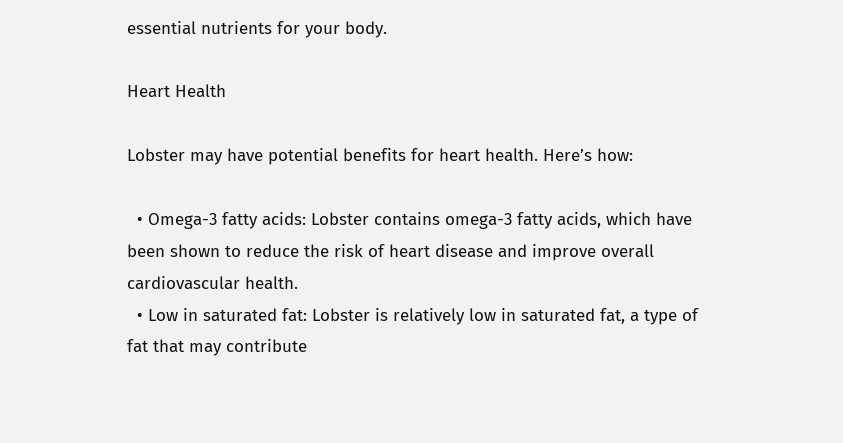essential nutrients for your body.

Heart Health

Lobster may have potential benefits for heart health. Here’s how:

  • Omega-3 fatty acids: Lobster contains omega-3 fatty acids, which have been shown to reduce the risk of heart disease and improve overall cardiovascular health.
  • Low in saturated fat: Lobster is relatively low in saturated fat, a type of fat that may contribute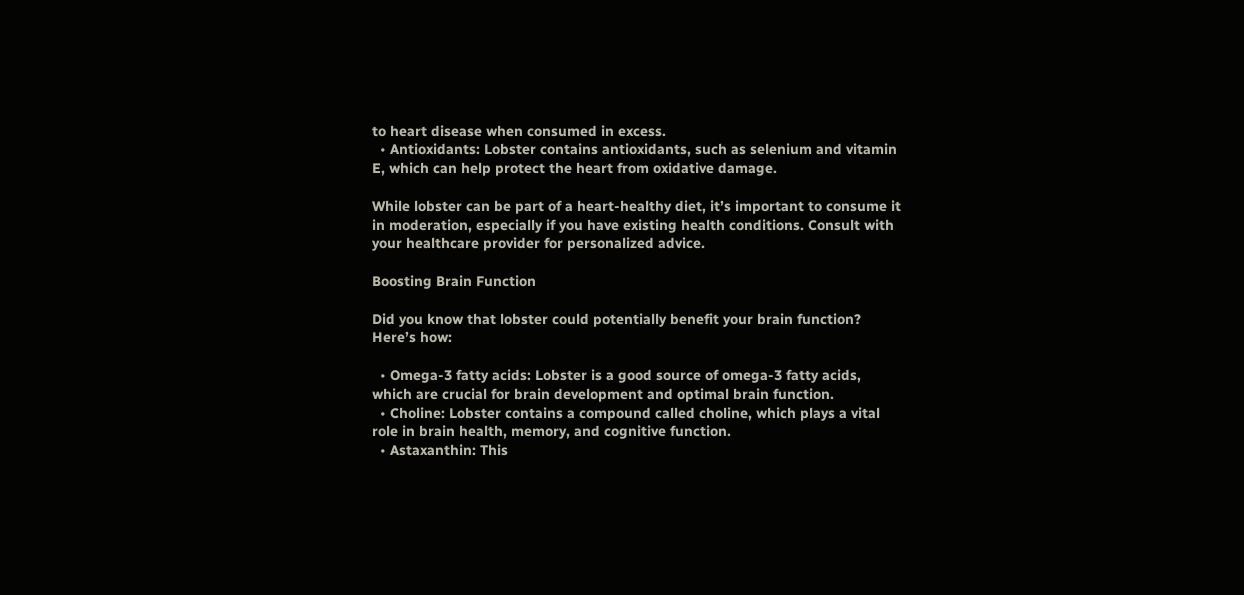to heart disease when consumed in excess.
  • Antioxidants: Lobster contains antioxidants, such as selenium and vitamin E, which can help protect the heart from oxidative damage.

While lobster can be part of a heart-healthy diet, it’s important to consume it in moderation, especially if you have existing health conditions. Consult with your healthcare provider for personalized advice.

Boosting Brain Function

Did you know that lobster could potentially benefit your brain function? Here’s how:

  • Omega-3 fatty acids: Lobster is a good source of omega-3 fatty acids, which are crucial for brain development and optimal brain function.
  • Choline: Lobster contains a compound called choline, which plays a vital role in brain health, memory, and cognitive function.
  • Astaxanthin: This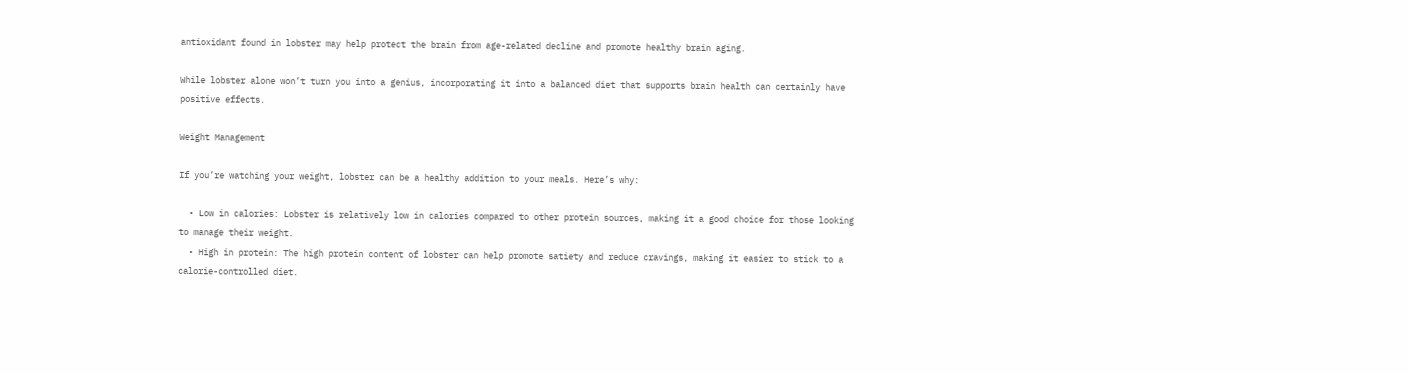antioxidant found in lobster may help protect the brain from age-related decline and promote healthy brain aging.

While lobster alone won’t turn you into a genius, incorporating it into a balanced diet that supports brain health can certainly have positive effects.

Weight Management

If you’re watching your weight, lobster can be a healthy addition to your meals. Here’s why:

  • Low in calories: Lobster is relatively low in calories compared to other protein sources, making it a good choice for those looking to manage their weight.
  • High in protein: The high protein content of lobster can help promote satiety and reduce cravings, making it easier to stick to a calorie-controlled diet.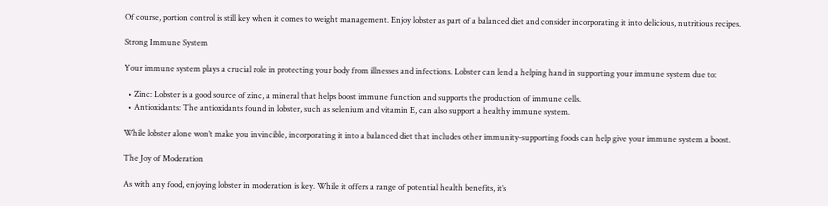Of course, portion control is still key when it comes to weight management. Enjoy lobster as part of a balanced diet and consider incorporating it into delicious, nutritious recipes.

Strong Immune System

Your immune system plays a crucial role in protecting your body from illnesses and infections. Lobster can lend a helping hand in supporting your immune system due to:

  • Zinc: Lobster is a good source of zinc, a mineral that helps boost immune function and supports the production of immune cells.
  • Antioxidants: The antioxidants found in lobster, such as selenium and vitamin E, can also support a healthy immune system.

While lobster alone won’t make you invincible, incorporating it into a balanced diet that includes other immunity-supporting foods can help give your immune system a boost.

The Joy of Moderation

As with any food, enjoying lobster in moderation is key. While it offers a range of potential health benefits, it’s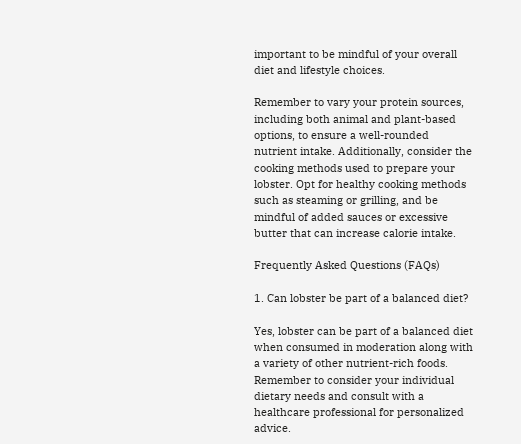important to be mindful of your overall diet and lifestyle choices.

Remember to vary your protein sources, including both animal and plant-based options, to ensure a well-rounded nutrient intake. Additionally, consider the cooking methods used to prepare your lobster. Opt for healthy cooking methods such as steaming or grilling, and be mindful of added sauces or excessive butter that can increase calorie intake.

Frequently Asked Questions (FAQs)

1. Can lobster be part of a balanced diet?

Yes, lobster can be part of a balanced diet when consumed in moderation along with a variety of other nutrient-rich foods. Remember to consider your individual dietary needs and consult with a healthcare professional for personalized advice.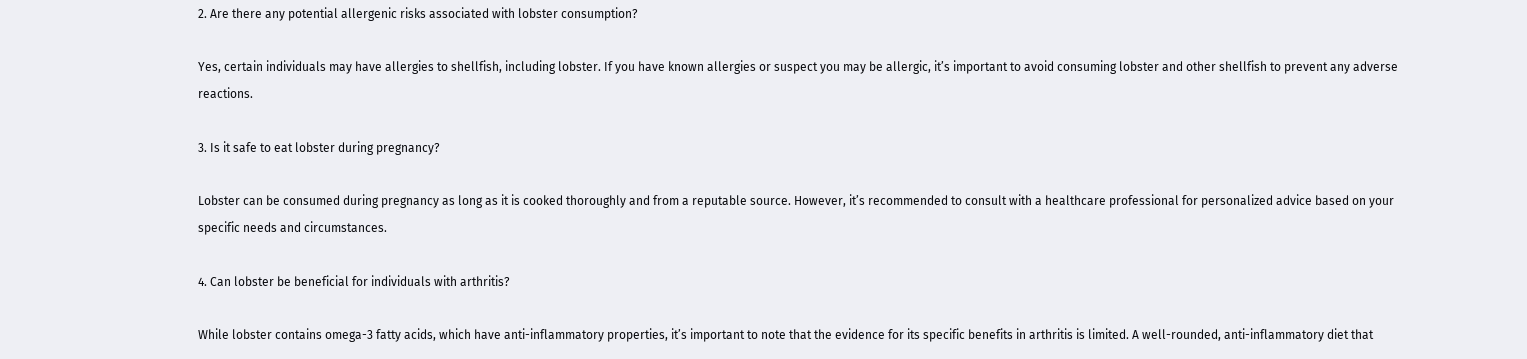2. Are there any potential allergenic risks associated with lobster consumption?

Yes, certain individuals may have allergies to shellfish, including lobster. If you have known allergies or suspect you may be allergic, it’s important to avoid consuming lobster and other shellfish to prevent any adverse reactions.

3. Is it safe to eat lobster during pregnancy?

Lobster can be consumed during pregnancy as long as it is cooked thoroughly and from a reputable source. However, it’s recommended to consult with a healthcare professional for personalized advice based on your specific needs and circumstances.

4. Can lobster be beneficial for individuals with arthritis?

While lobster contains omega-3 fatty acids, which have anti-inflammatory properties, it’s important to note that the evidence for its specific benefits in arthritis is limited. A well-rounded, anti-inflammatory diet that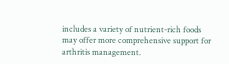includes a variety of nutrient-rich foods may offer more comprehensive support for arthritis management.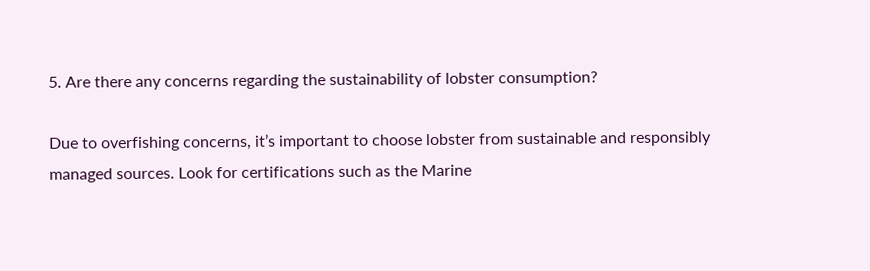5. Are there any concerns regarding the sustainability of lobster consumption?

Due to overfishing concerns, it’s important to choose lobster from sustainable and responsibly managed sources. Look for certifications such as the Marine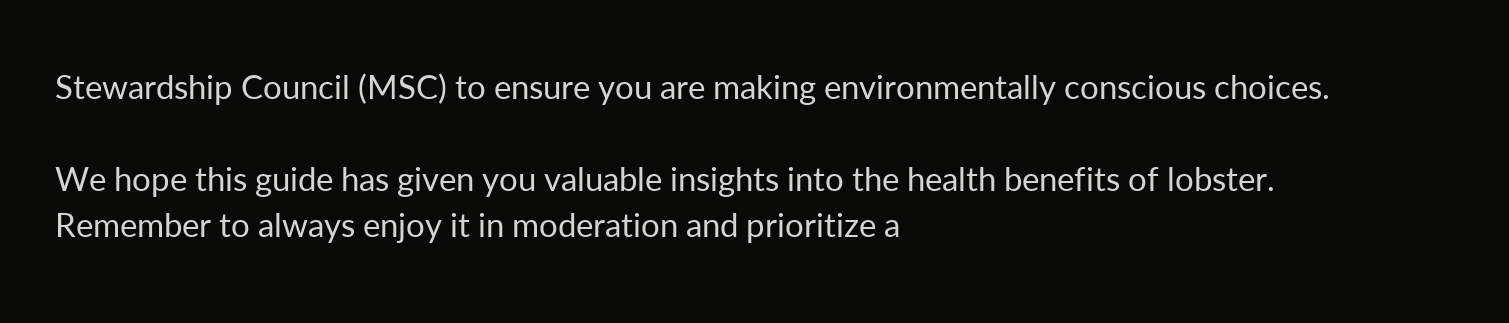Stewardship Council (MSC) to ensure you are making environmentally conscious choices.

We hope this guide has given you valuable insights into the health benefits of lobster. Remember to always enjoy it in moderation and prioritize a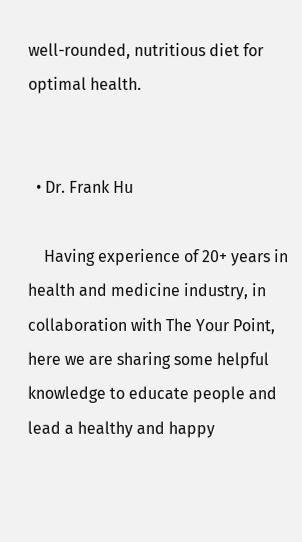well-rounded, nutritious diet for optimal health.


  • Dr. Frank Hu

    Having experience of 20+ years in health and medicine industry, in collaboration with The Your Point, here we are sharing some helpful knowledge to educate people and lead a healthy and happy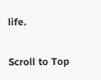life.

Scroll to Top